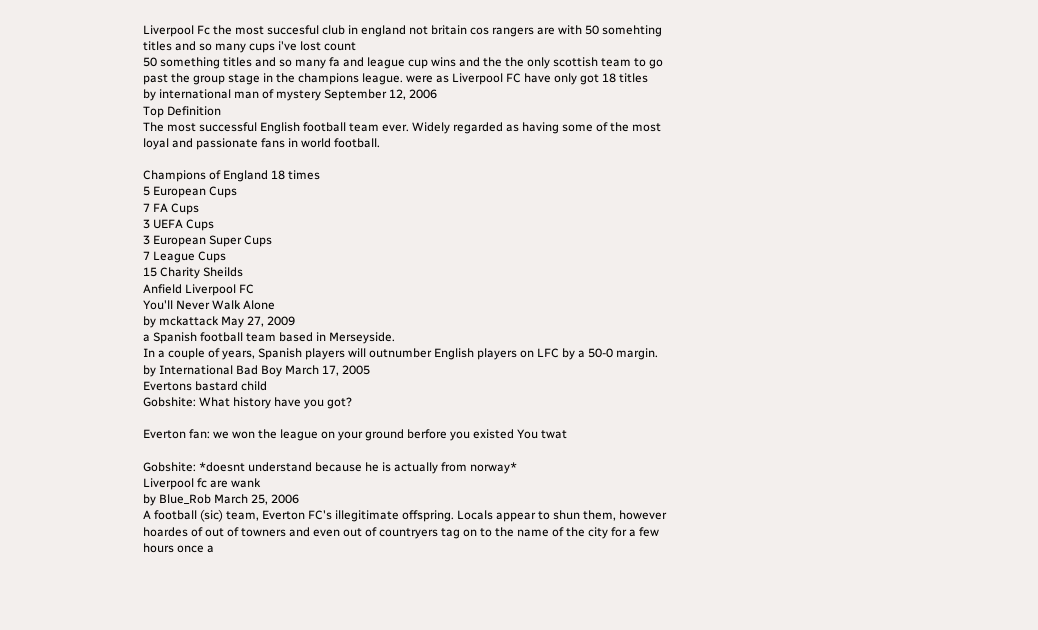Liverpool Fc the most succesful club in england not britain cos rangers are with 50 somehting titles and so many cups i've lost count
50 something titles and so many fa and league cup wins and the the only scottish team to go past the group stage in the champions league. were as Liverpool FC have only got 18 titles
by international man of mystery September 12, 2006
Top Definition
The most successful English football team ever. Widely regarded as having some of the most loyal and passionate fans in world football.

Champions of England 18 times
5 European Cups
7 FA Cups
3 UEFA Cups
3 European Super Cups
7 League Cups
15 Charity Sheilds
Anfield Liverpool FC
You'll Never Walk Alone
by mckattack May 27, 2009
a Spanish football team based in Merseyside.
In a couple of years, Spanish players will outnumber English players on LFC by a 50-0 margin.
by International Bad Boy March 17, 2005
Evertons bastard child
Gobshite: What history have you got?

Everton fan: we won the league on your ground berfore you existed You twat

Gobshite: *doesnt understand because he is actually from norway*
Liverpool fc are wank
by Blue_Rob March 25, 2006
A football (sic) team, Everton FC's illegitimate offspring. Locals appear to shun them, however hoardes of out of towners and even out of countryers tag on to the name of the city for a few hours once a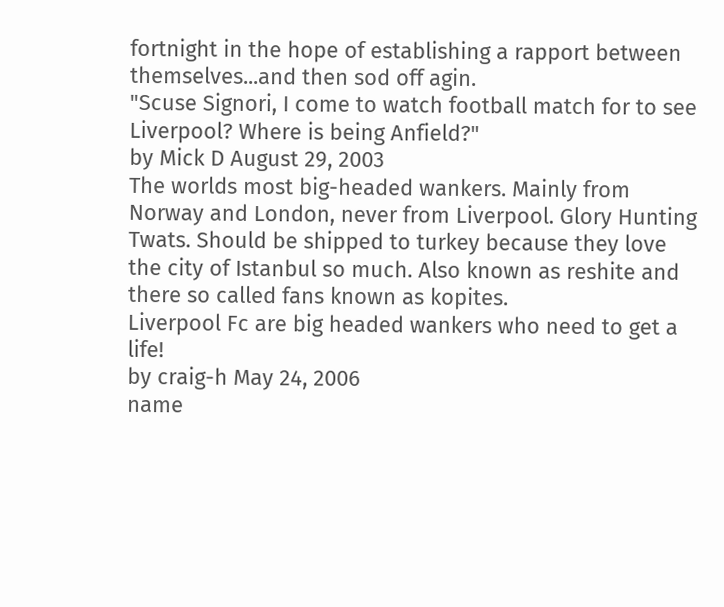fortnight in the hope of establishing a rapport between themselves...and then sod off agin.
"Scuse Signori, I come to watch football match for to see Liverpool? Where is being Anfield?"
by Mick D August 29, 2003
The worlds most big-headed wankers. Mainly from Norway and London, never from Liverpool. Glory Hunting Twats. Should be shipped to turkey because they love the city of Istanbul so much. Also known as reshite and there so called fans known as kopites.
Liverpool Fc are big headed wankers who need to get a life!
by craig-h May 24, 2006
name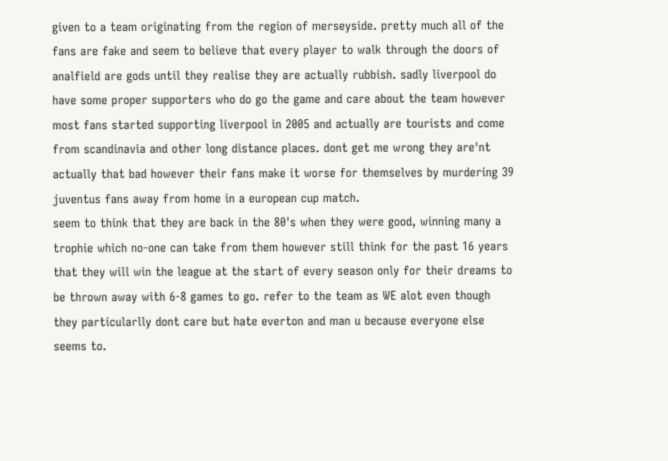given to a team originating from the region of merseyside. pretty much all of the fans are fake and seem to believe that every player to walk through the doors of analfield are gods until they realise they are actually rubbish. sadly liverpool do have some proper supporters who do go the game and care about the team however most fans started supporting liverpool in 2005 and actually are tourists and come from scandinavia and other long distance places. dont get me wrong they are'nt actually that bad however their fans make it worse for themselves by murdering 39 juventus fans away from home in a european cup match.
seem to think that they are back in the 80's when they were good, winning many a trophie which no-one can take from them however still think for the past 16 years that they will win the league at the start of every season only for their dreams to be thrown away with 6-8 games to go. refer to the team as WE alot even though they particularlly dont care but hate everton and man u because everyone else seems to.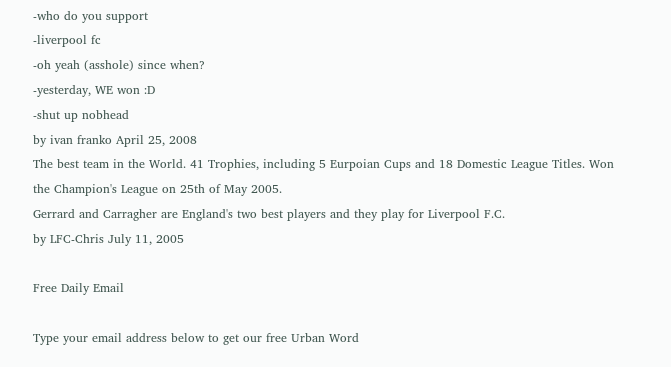-who do you support
-liverpool fc
-oh yeah (asshole) since when?
-yesterday, WE won :D
-shut up nobhead
by ivan franko April 25, 2008
The best team in the World. 41 Trophies, including 5 Eurpoian Cups and 18 Domestic League Titles. Won the Champion's League on 25th of May 2005.
Gerrard and Carragher are England's two best players and they play for Liverpool F.C.
by LFC-Chris July 11, 2005

Free Daily Email

Type your email address below to get our free Urban Word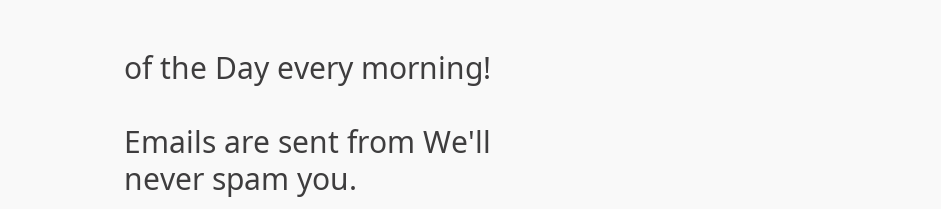of the Day every morning!

Emails are sent from We'll never spam you.